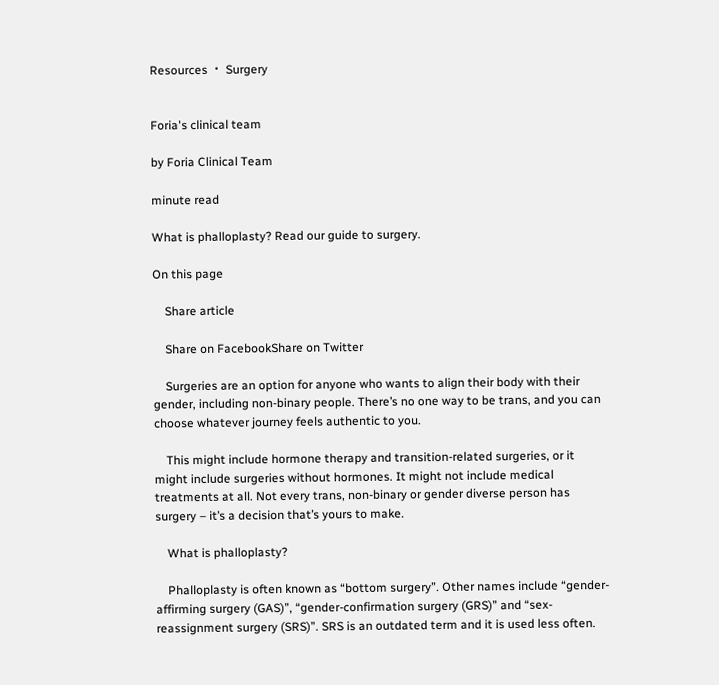Resources ・ Surgery


Foria's clinical team

by Foria Clinical Team

minute read

What is phalloplasty? Read our guide to surgery.

On this page

    Share article

    Share on FacebookShare on Twitter

    Surgeries are an option for anyone who wants to align their body with their gender, including non-binary people. There’s no one way to be trans, and you can choose whatever journey feels authentic to you.

    This might include hormone therapy and transition-related surgeries, or it might include surgeries without hormones. It might not include medical treatments at all. Not every trans, non-binary or gender diverse person has surgery – it’s a decision that’s yours to make.

    What is phalloplasty?

    Phalloplasty is often known as “bottom surgery”. Other names include “gender-affirming surgery (GAS)”, “gender-confirmation surgery (GRS)” and “sex-reassignment surgery (SRS)”. SRS is an outdated term and it is used less often.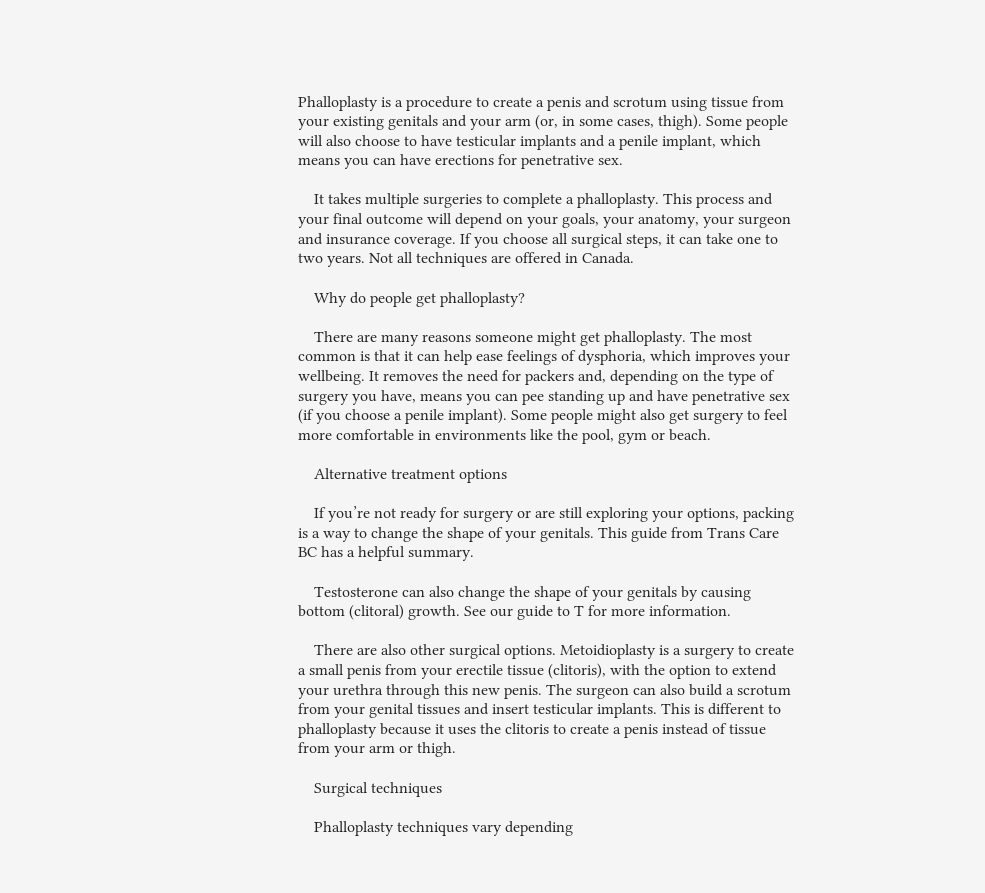Phalloplasty is a procedure to create a penis and scrotum using tissue from your existing genitals and your arm (or, in some cases, thigh). Some people will also choose to have testicular implants and a penile implant, which means you can have erections for penetrative sex.

    It takes multiple surgeries to complete a phalloplasty. This process and your final outcome will depend on your goals, your anatomy, your surgeon and insurance coverage. If you choose all surgical steps, it can take one to two years. Not all techniques are offered in Canada.

    Why do people get phalloplasty?

    There are many reasons someone might get phalloplasty. The most common is that it can help ease feelings of dysphoria, which improves your wellbeing. It removes the need for packers and, depending on the type of surgery you have, means you can pee standing up and have penetrative sex (if you choose a penile implant). Some people might also get surgery to feel more comfortable in environments like the pool, gym or beach.

    Alternative treatment options

    If you’re not ready for surgery or are still exploring your options, packing is a way to change the shape of your genitals. This guide from Trans Care BC has a helpful summary.

    Testosterone can also change the shape of your genitals by causing bottom (clitoral) growth. See our guide to T for more information.

    There are also other surgical options. Metoidioplasty is a surgery to create a small penis from your erectile tissue (clitoris), with the option to extend your urethra through this new penis. The surgeon can also build a scrotum from your genital tissues and insert testicular implants. This is different to phalloplasty because it uses the clitoris to create a penis instead of tissue from your arm or thigh.

    Surgical techniques

    Phalloplasty techniques vary depending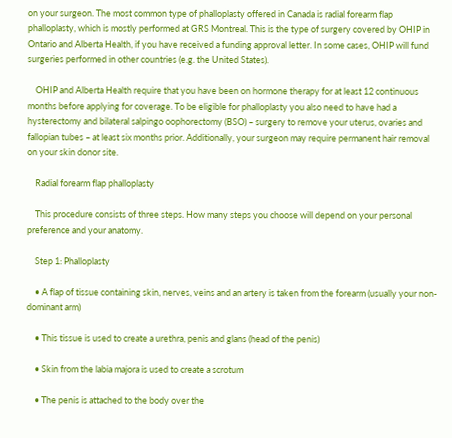on your surgeon. The most common type of phalloplasty offered in Canada is radial forearm flap phalloplasty, which is mostly performed at GRS Montreal. This is the type of surgery covered by OHIP in Ontario and Alberta Health, if you have received a funding approval letter. In some cases, OHIP will fund surgeries performed in other countries (e.g. the United States).

    OHIP and Alberta Health require that you have been on hormone therapy for at least 12 continuous months before applying for coverage. To be eligible for phalloplasty you also need to have had a hysterectomy and bilateral salpingo oophorectomy (BSO) – surgery to remove your uterus, ovaries and fallopian tubes – at least six months prior. Additionally, your surgeon may require permanent hair removal on your skin donor site.

    Radial forearm flap phalloplasty

    This procedure consists of three steps. How many steps you choose will depend on your personal preference and your anatomy.

    Step 1: Phalloplasty

    • A flap of tissue containing skin, nerves, veins and an artery is taken from the forearm (usually your non-dominant arm)

    • This tissue is used to create a urethra, penis and glans (head of the penis)

    • Skin from the labia majora is used to create a scrotum

    • The penis is attached to the body over the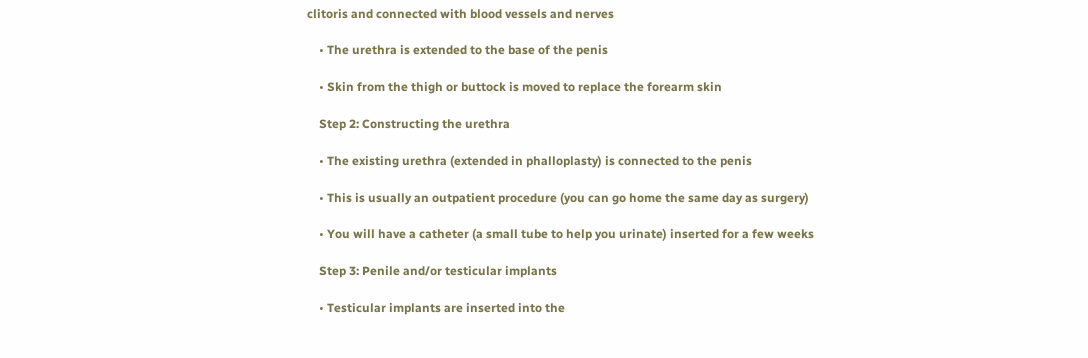clitoris and connected with blood vessels and nerves

    • The urethra is extended to the base of the penis

    • Skin from the thigh or buttock is moved to replace the forearm skin

    Step 2: Constructing the urethra

    • The existing urethra (extended in phalloplasty) is connected to the penis

    • This is usually an outpatient procedure (you can go home the same day as surgery)

    • You will have a catheter (a small tube to help you urinate) inserted for a few weeks

    Step 3: Penile and/or testicular implants

    • Testicular implants are inserted into the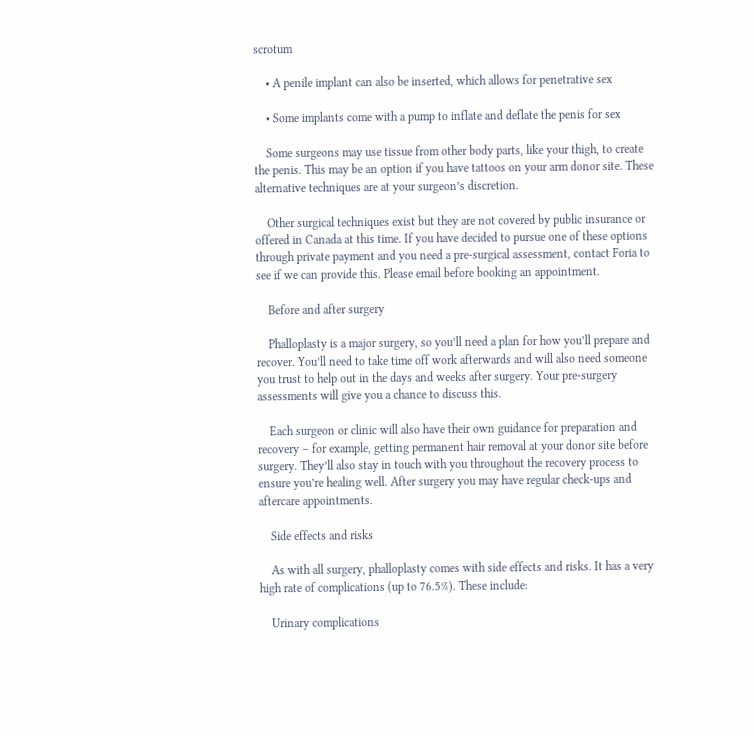scrotum

    • A penile implant can also be inserted, which allows for penetrative sex

    • Some implants come with a pump to inflate and deflate the penis for sex

    Some surgeons may use tissue from other body parts, like your thigh, to create the penis. This may be an option if you have tattoos on your arm donor site. These alternative techniques are at your surgeon’s discretion.

    Other surgical techniques exist but they are not covered by public insurance or offered in Canada at this time. If you have decided to pursue one of these options through private payment and you need a pre-surgical assessment, contact Foria to see if we can provide this. Please email before booking an appointment.

    Before and after surgery

    Phalloplasty is a major surgery, so you’ll need a plan for how you’ll prepare and recover. You’ll need to take time off work afterwards and will also need someone you trust to help out in the days and weeks after surgery. Your pre-surgery assessments will give you a chance to discuss this.

    Each surgeon or clinic will also have their own guidance for preparation and recovery – for example, getting permanent hair removal at your donor site before surgery. They’ll also stay in touch with you throughout the recovery process to ensure you’re healing well. After surgery you may have regular check-ups and aftercare appointments.

    Side effects and risks

    As with all surgery, phalloplasty comes with side effects and risks. It has a very high rate of complications (up to 76.5%). These include:

    Urinary complications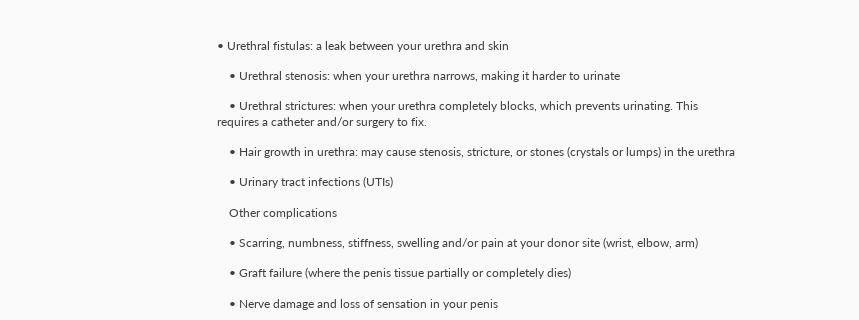• Urethral fistulas: a leak between your urethra and skin

    • Urethral stenosis: when your urethra narrows, making it harder to urinate

    • Urethral strictures: when your urethra completely blocks, which prevents urinating. This requires a catheter and/or surgery to fix.

    • Hair growth in urethra: may cause stenosis, stricture, or stones (crystals or lumps) in the urethra

    • Urinary tract infections (UTIs)

    Other complications

    • Scarring, numbness, stiffness, swelling and/or pain at your donor site (wrist, elbow, arm)

    • Graft failure (where the penis tissue partially or completely dies)

    • Nerve damage and loss of sensation in your penis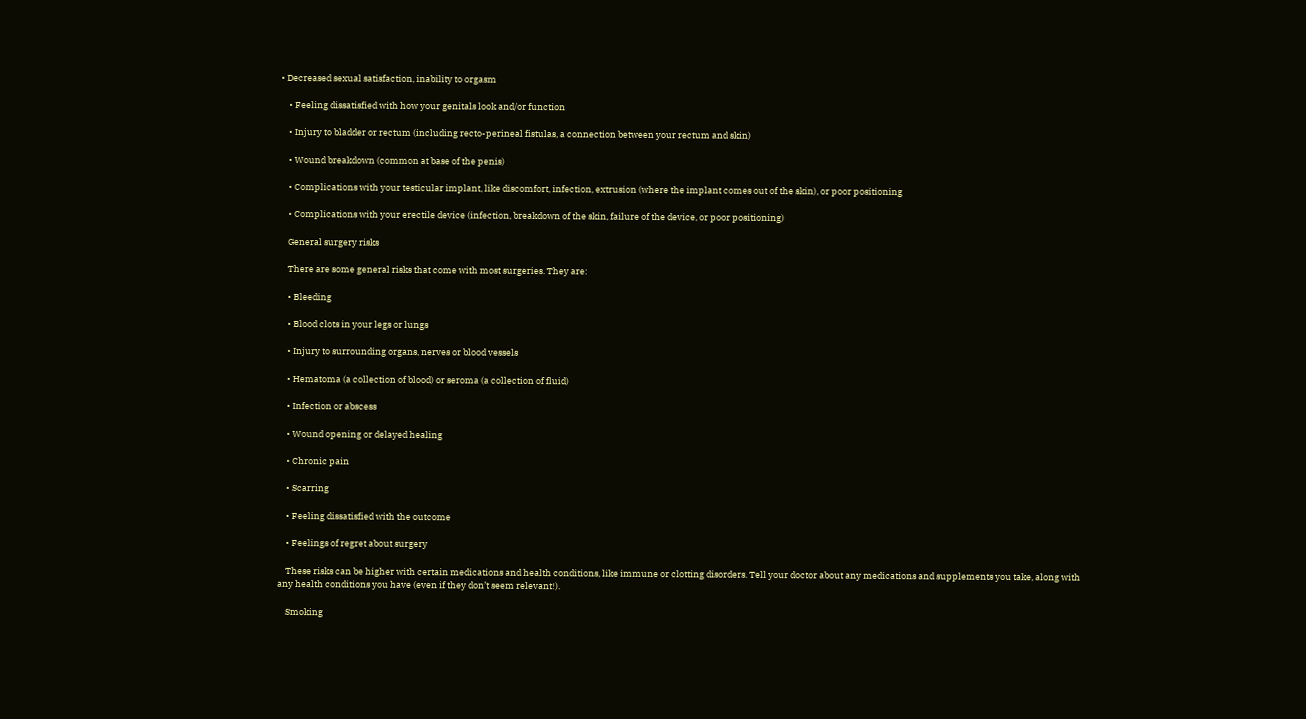• Decreased sexual satisfaction, inability to orgasm

    • Feeling dissatisfied with how your genitals look and/or function

    • Injury to bladder or rectum (including recto-perineal fistulas, a connection between your rectum and skin)

    • Wound breakdown (common at base of the penis)

    • Complications with your testicular implant, like discomfort, infection, extrusion (where the implant comes out of the skin), or poor positioning

    • Complications with your erectile device (infection, breakdown of the skin, failure of the device, or poor positioning)

    General surgery risks

    There are some general risks that come with most surgeries. They are:

    • Bleeding

    • Blood clots in your legs or lungs

    • Injury to surrounding organs, nerves or blood vessels

    • Hematoma (a collection of blood) or seroma (a collection of fluid)

    • Infection or abscess

    • Wound opening or delayed healing

    • Chronic pain

    • Scarring

    • Feeling dissatisfied with the outcome

    • Feelings of regret about surgery

    These risks can be higher with certain medications and health conditions, like immune or clotting disorders. Tell your doctor about any medications and supplements you take, along with any health conditions you have (even if they don’t seem relevant!).

    Smoking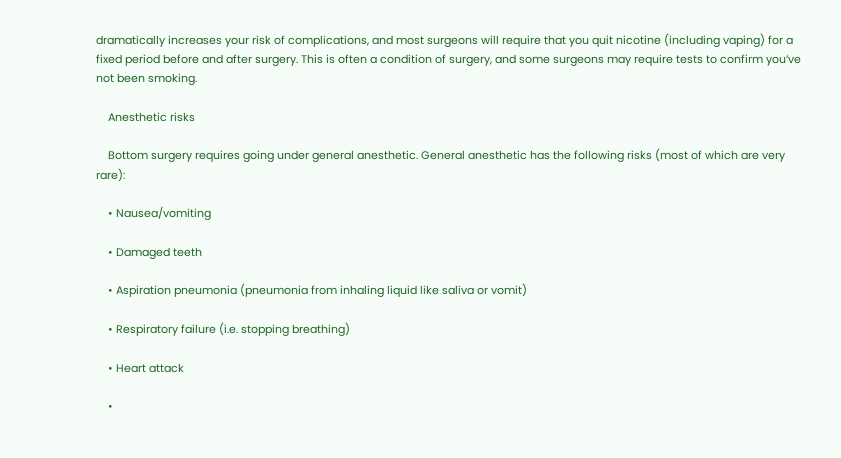dramatically increases your risk of complications, and most surgeons will require that you quit nicotine (including vaping) for a fixed period before and after surgery. This is often a condition of surgery, and some surgeons may require tests to confirm you’ve not been smoking.

    Anesthetic risks

    Bottom surgery requires going under general anesthetic. General anesthetic has the following risks (most of which are very rare):

    • Nausea/vomiting

    • Damaged teeth

    • Aspiration pneumonia (pneumonia from inhaling liquid like saliva or vomit)

    • Respiratory failure (i.e. stopping breathing)

    • Heart attack

    •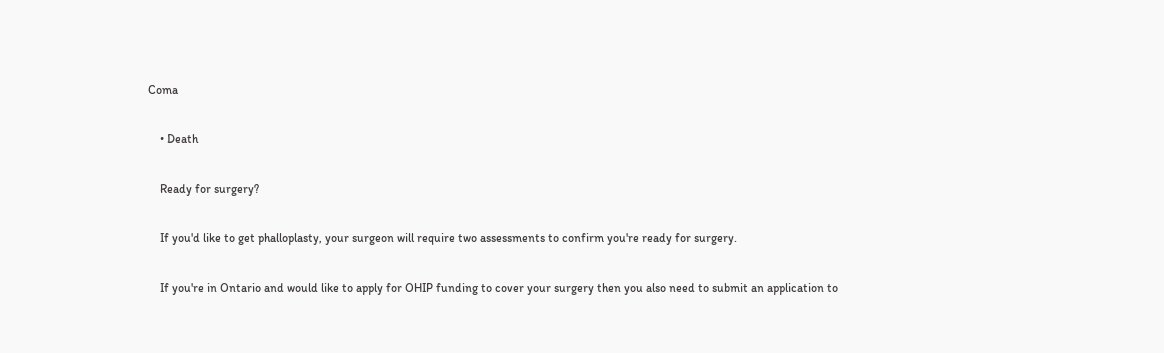Coma

    • Death

    Ready for surgery?

    If you'd like to get phalloplasty, your surgeon will require two assessments to confirm you're ready for surgery.

    If you're in Ontario and would like to apply for OHIP funding to cover your surgery then you also need to submit an application to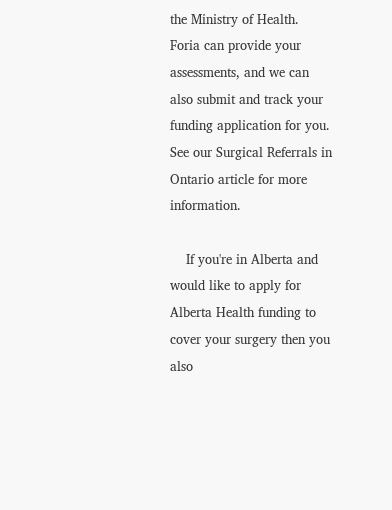the Ministry of Health. Foria can provide your assessments, and we can also submit and track your funding application for you. See our Surgical Referrals in Ontario article for more information.

    If you're in Alberta and would like to apply for Alberta Health funding to cover your surgery then you also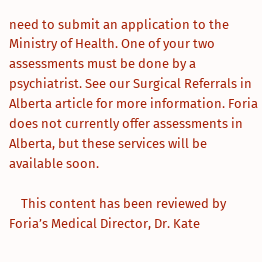need to submit an application to the Ministry of Health. One of your two assessments must be done by a psychiatrist. See our Surgical Referrals in Alberta article for more information. Foria does not currently offer assessments in Alberta, but these services will be available soon.

    This content has been reviewed by Foria’s Medical Director, Dr. Kate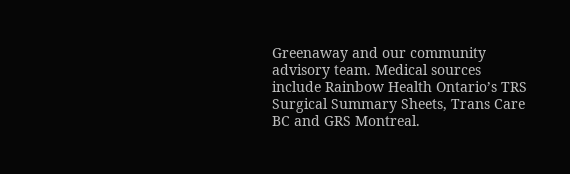Greenaway and our community advisory team. Medical sources include Rainbow Health Ontario’s TRS Surgical Summary Sheets, Trans Care BC and GRS Montreal.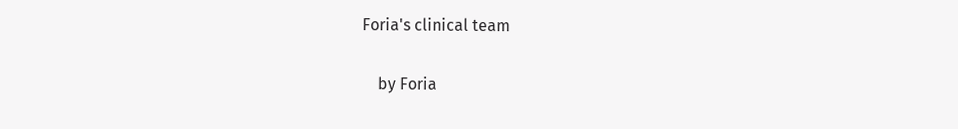Foria's clinical team

    by Foria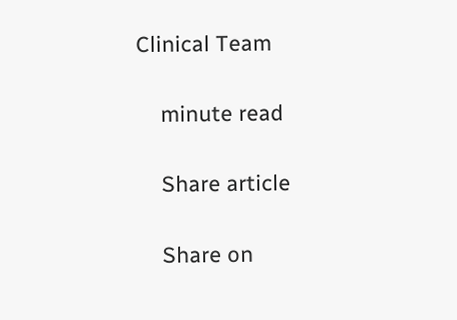Clinical Team

    minute read

    Share article

    Share on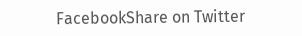FacebookShare on Twitter